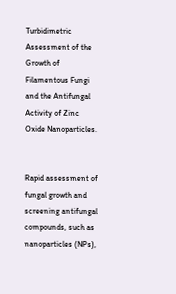Turbidimetric Assessment of the Growth of Filamentous Fungi and the Antifungal Activity of Zinc Oxide Nanoparticles.


Rapid assessment of fungal growth and screening antifungal compounds, such as nanoparticles (NPs),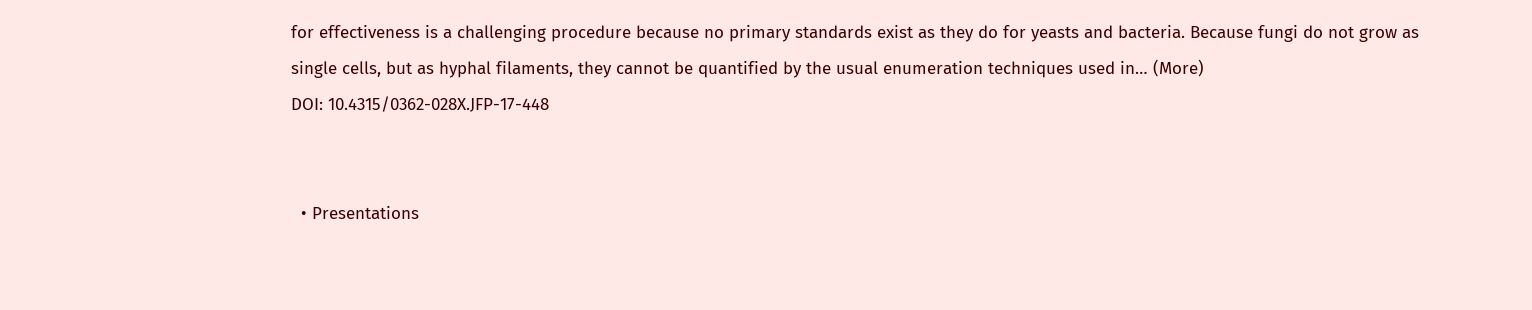for effectiveness is a challenging procedure because no primary standards exist as they do for yeasts and bacteria. Because fungi do not grow as single cells, but as hyphal filaments, they cannot be quantified by the usual enumeration techniques used in… (More)
DOI: 10.4315/0362-028X.JFP-17-448


  • Presentations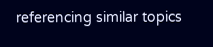referencing similar topics